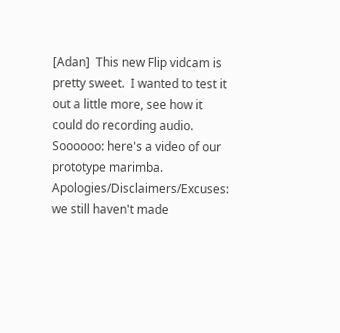[Adan]  This new Flip vidcam is pretty sweet.  I wanted to test it out a little more, see how it could do recording audio.  Soooooo: here's a video of our prototype marimba.
Apologies/Disclaimers/Excuses: we still haven't made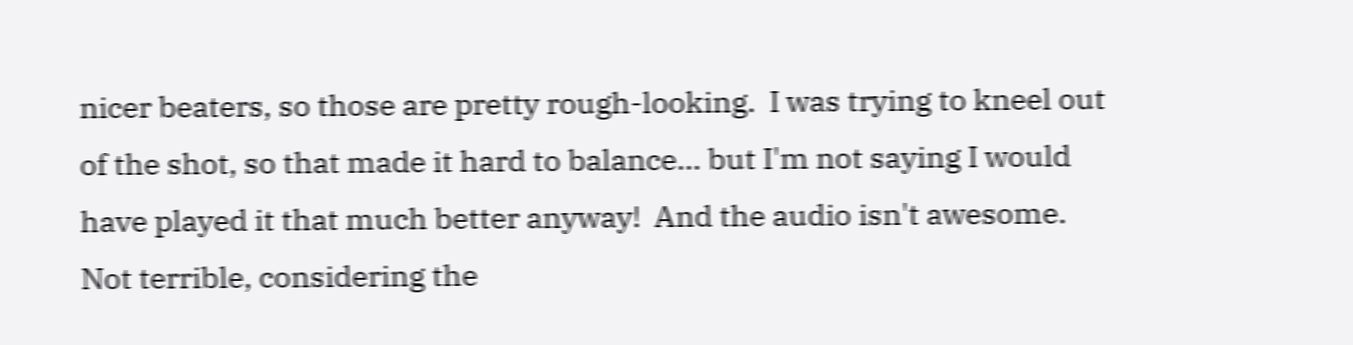nicer beaters, so those are pretty rough-looking.  I was trying to kneel out of the shot, so that made it hard to balance... but I'm not saying I would have played it that much better anyway!  And the audio isn't awesome.  Not terrible, considering the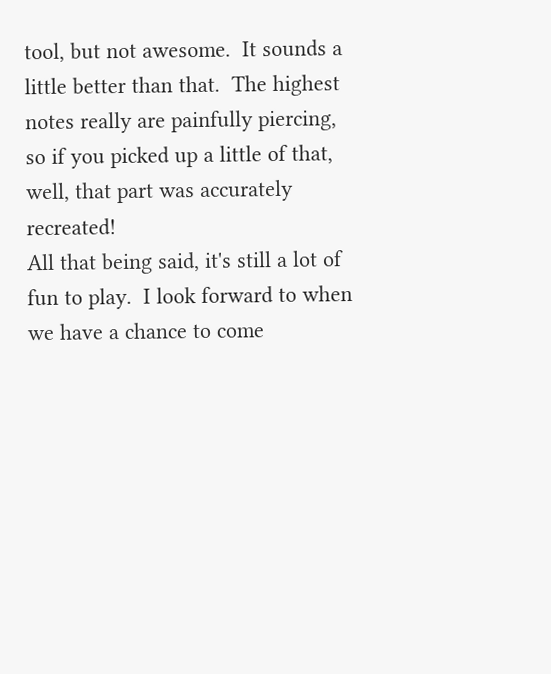tool, but not awesome.  It sounds a little better than that.  The highest notes really are painfully piercing, so if you picked up a little of that, well, that part was accurately recreated!
All that being said, it's still a lot of fun to play.  I look forward to when we have a chance to come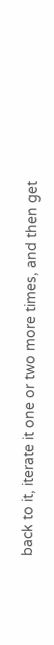back to it, iterate it one or two more times, and then get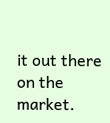it out there on the market.